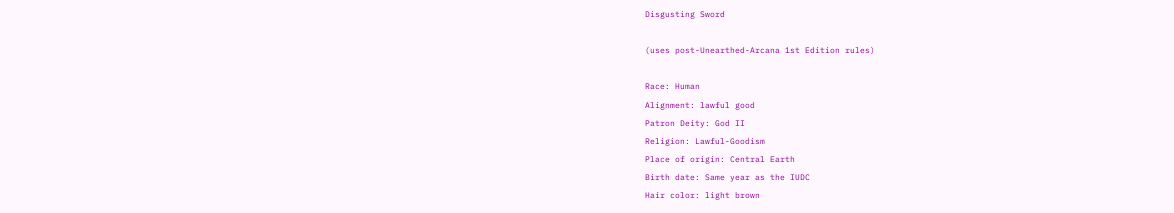Disgusting Sword

(uses post-Unearthed-Arcana 1st Edition rules)

Race: Human
Alignment: lawful good
Patron Deity: God II
Religion: Lawful-Goodism
Place of origin: Central Earth
Birth date: Same year as the IUDC
Hair color: light brown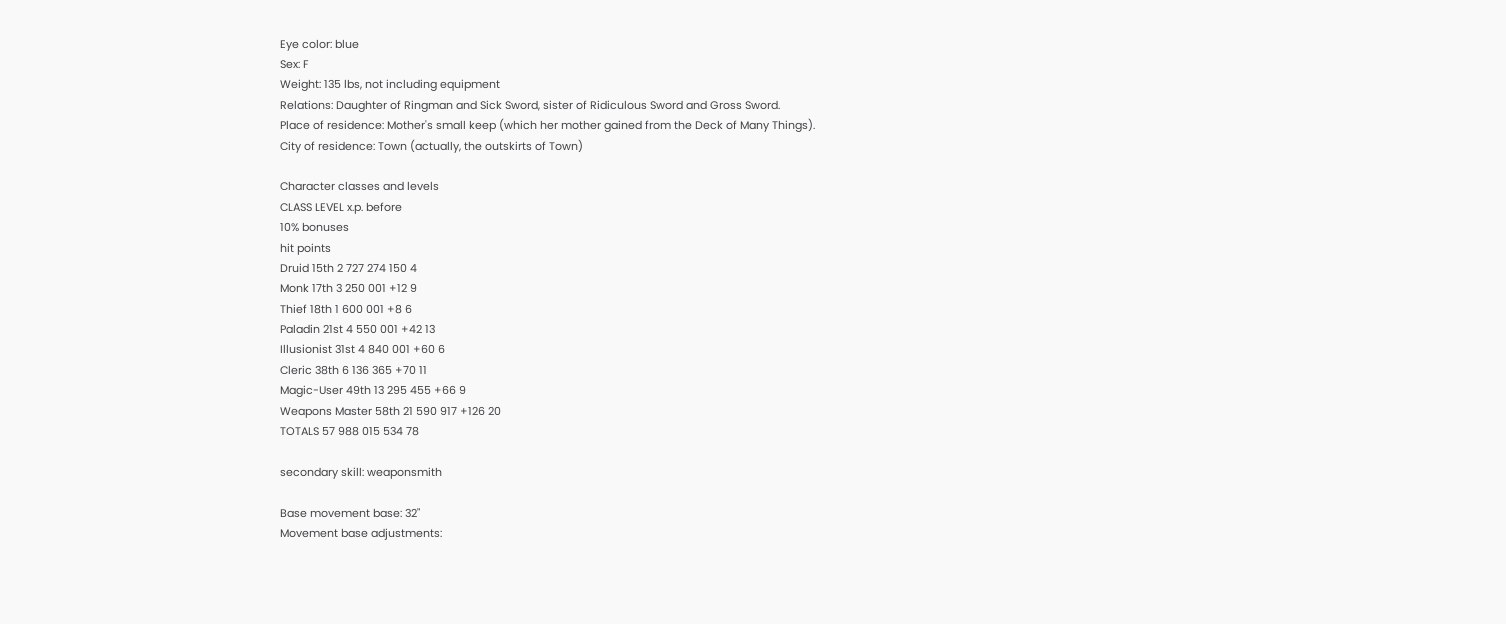Eye color: blue
Sex: F
Weight: 135 lbs, not including equipment
Relations: Daughter of Ringman and Sick Sword, sister of Ridiculous Sword and Gross Sword.
Place of residence: Mother's small keep (which her mother gained from the Deck of Many Things).
City of residence: Town (actually, the outskirts of Town)

Character classes and levels
CLASS LEVEL x.p. before
10% bonuses
hit points
Druid 15th 2 727 274 150 4
Monk 17th 3 250 001 +12 9
Thief 18th 1 600 001 +8 6
Paladin 21st 4 550 001 +42 13
Illusionist 31st 4 840 001 +60 6
Cleric 38th 6 136 365 +70 11
Magic-User 49th 13 295 455 +66 9
Weapons Master 58th 21 590 917 +126 20
TOTALS 57 988 015 534 78

secondary skill: weaponsmith

Base movement base: 32"
Movement base adjustments: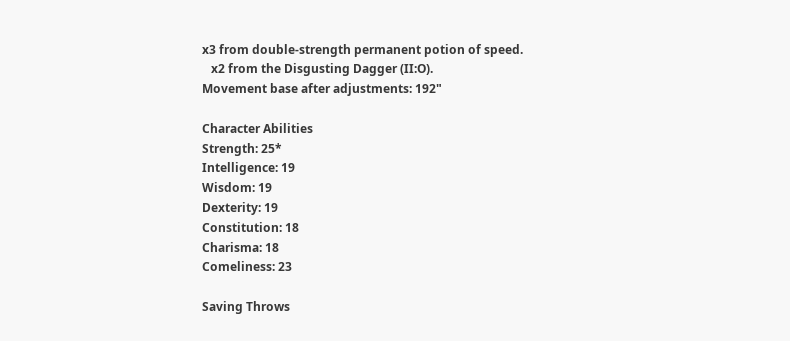x3 from double-strength permanent potion of speed.
   x2 from the Disgusting Dagger (II:O).
Movement base after adjustments: 192"

Character Abilities
Strength: 25*
Intelligence: 19
Wisdom: 19
Dexterity: 19
Constitution: 18
Charisma: 18
Comeliness: 23

Saving Throws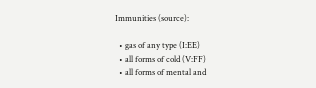Immunities (source):

  • gas of any type (I:EE)
  • all forms of cold (V:FF)
  • all forms of mental and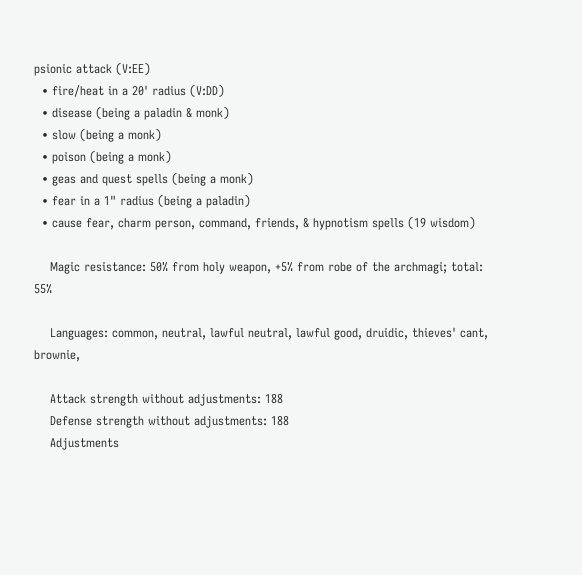psionic attack (V:EE)
  • fire/heat in a 20' radius (V:DD)
  • disease (being a paladin & monk)
  • slow (being a monk)
  • poison (being a monk)
  • geas and quest spells (being a monk)
  • fear in a 1" radius (being a paladin)
  • cause fear, charm person, command, friends, & hypnotism spells (19 wisdom)

    Magic resistance: 50% from holy weapon, +5% from robe of the archmagi; total: 55%

    Languages: common, neutral, lawful neutral, lawful good, druidic, thieves' cant, brownie,

    Attack strength without adjustments: 188
    Defense strength without adjustments: 188
    Adjustments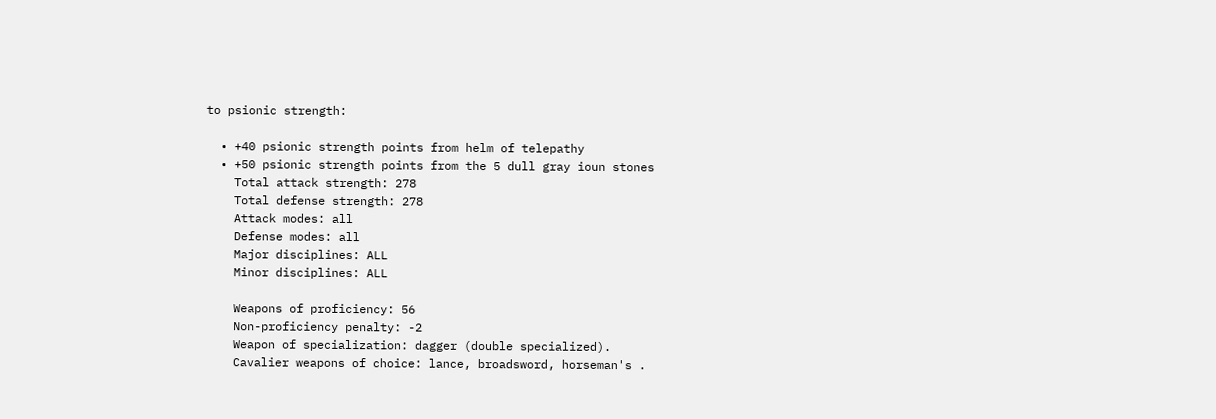to psionic strength:

  • +40 psionic strength points from helm of telepathy
  • +50 psionic strength points from the 5 dull gray ioun stones
    Total attack strength: 278
    Total defense strength: 278
    Attack modes: all
    Defense modes: all
    Major disciplines: ALL
    Minor disciplines: ALL

    Weapons of proficiency: 56
    Non-proficiency penalty: -2
    Weapon of specialization: dagger (double specialized).
    Cavalier weapons of choice: lance, broadsword, horseman's .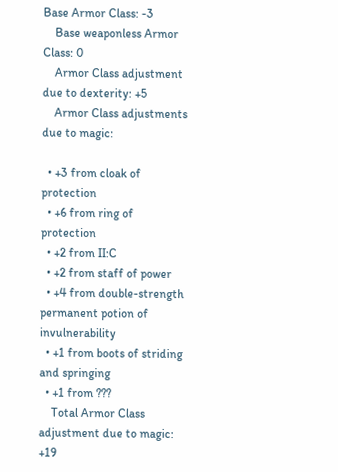Base Armor Class: -3
    Base weaponless Armor Class: 0
    Armor Class adjustment due to dexterity: +5
    Armor Class adjustments due to magic:

  • +3 from cloak of protection
  • +6 from ring of protection
  • +2 from II:C
  • +2 from staff of power
  • +4 from double-strength permanent potion of invulnerability
  • +1 from boots of striding and springing
  • +1 from ???
    Total Armor Class adjustment due to magic: +19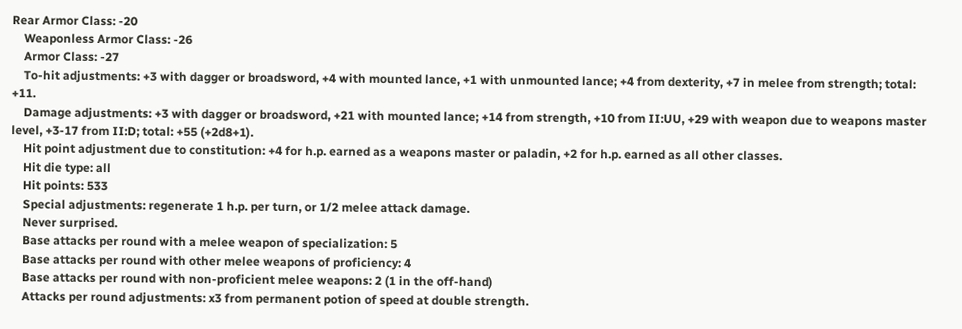Rear Armor Class: -20
    Weaponless Armor Class: -26
    Armor Class: -27
    To-hit adjustments: +3 with dagger or broadsword, +4 with mounted lance, +1 with unmounted lance; +4 from dexterity, +7 in melee from strength; total: +11.
    Damage adjustments: +3 with dagger or broadsword, +21 with mounted lance; +14 from strength, +10 from II:UU, +29 with weapon due to weapons master level, +3-17 from II:D; total: +55 (+2d8+1).
    Hit point adjustment due to constitution: +4 for h.p. earned as a weapons master or paladin, +2 for h.p. earned as all other classes.
    Hit die type: all
    Hit points: 533
    Special adjustments: regenerate 1 h.p. per turn, or 1/2 melee attack damage.
    Never surprised.
    Base attacks per round with a melee weapon of specialization: 5
    Base attacks per round with other melee weapons of proficiency: 4
    Base attacks per round with non-proficient melee weapons: 2 (1 in the off-hand)
    Attacks per round adjustments: x3 from permanent potion of speed at double strength.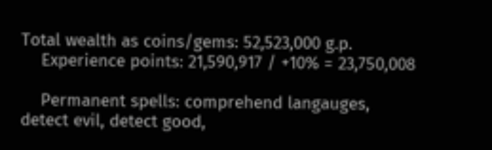Total wealth as coins/gems: 52,523,000 g.p.
    Experience points: 21,590,917 / +10% = 23,750,008

    Permanent spells: comprehend langauges, detect evil, detect good,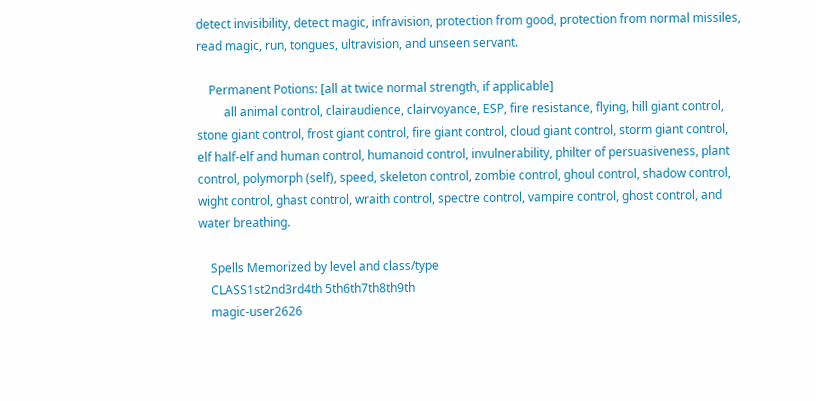detect invisibility, detect magic, infravision, protection from good, protection from normal missiles, read magic, run, tongues, ultravision, and unseen servant.

    Permanent Potions: [all at twice normal strength, if applicable]
         all animal control, clairaudience, clairvoyance, ESP, fire resistance, flying, hill giant control, stone giant control, frost giant control, fire giant control, cloud giant control, storm giant control, elf half-elf and human control, humanoid control, invulnerability, philter of persuasiveness, plant control, polymorph (self), speed, skeleton control, zombie control, ghoul control, shadow control, wight control, ghast control, wraith control, spectre control, vampire control, ghost control, and water breathing.

    Spells Memorized by level and class/type
    CLASS1st2nd3rd4th 5th6th7th8th9th
    magic-user2626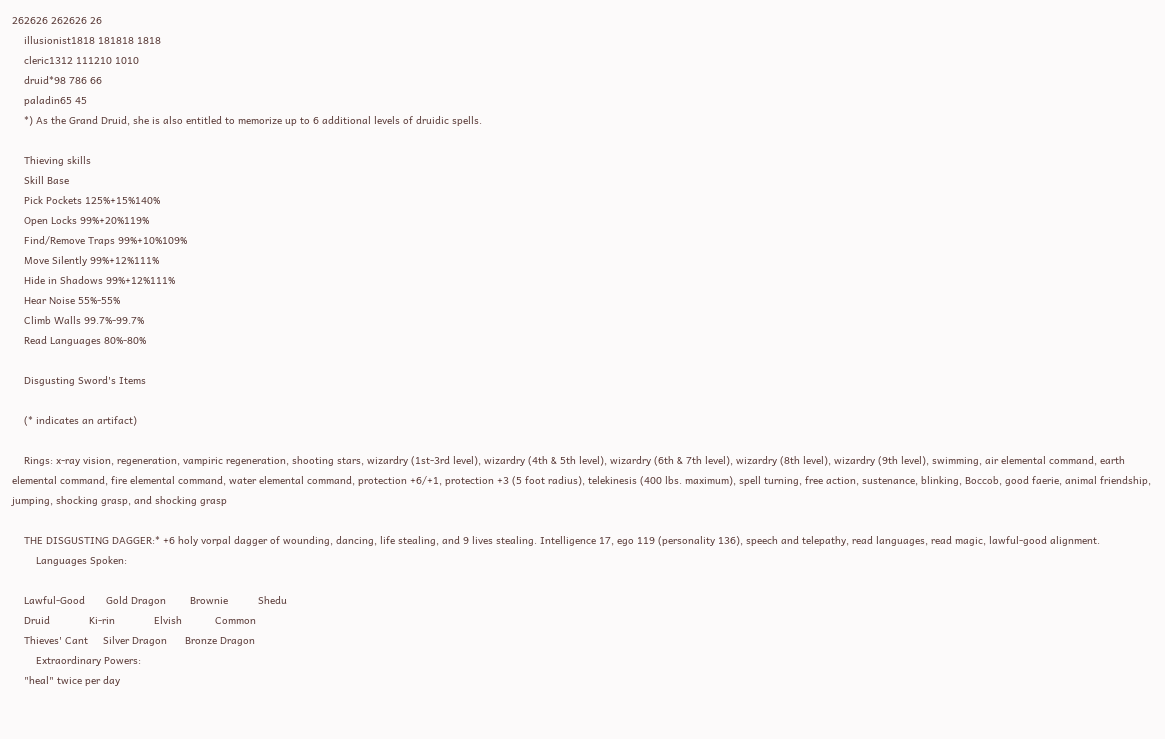262626 262626 26
    illusionist1818 181818 1818
    cleric1312 111210 1010
    druid*98 786 66
    paladin65 45
    *) As the Grand Druid, she is also entitled to memorize up to 6 additional levels of druidic spells.

    Thieving skills
    Skill Base
    Pick Pockets 125%+15%140%
    Open Locks 99%+20%119%
    Find/Remove Traps 99%+10%109%
    Move Silently 99%+12%111%
    Hide in Shadows 99%+12%111%
    Hear Noise 55%-55%
    Climb Walls 99.7%-99.7%
    Read Languages 80%-80%

    Disgusting Sword's Items

    (* indicates an artifact)

    Rings: x-ray vision, regeneration, vampiric regeneration, shooting stars, wizardry (1st-3rd level), wizardry (4th & 5th level), wizardry (6th & 7th level), wizardry (8th level), wizardry (9th level), swimming, air elemental command, earth elemental command, fire elemental command, water elemental command, protection +6/+1, protection +3 (5 foot radius), telekinesis (400 lbs. maximum), spell turning, free action, sustenance, blinking, Boccob, good faerie, animal friendship, jumping, shocking grasp, and shocking grasp

    THE DISGUSTING DAGGER:* +6 holy vorpal dagger of wounding, dancing, life stealing, and 9 lives stealing. Intelligence 17, ego 119 (personality 136), speech and telepathy, read languages, read magic, lawful-good alignment.
        Languages Spoken:

    Lawful-Good       Gold Dragon        Brownie          Shedu
    Druid             Ki-rin             Elvish           Common
    Thieves' Cant     Silver Dragon      Bronze Dragon
        Extraordinary Powers:
    "heal" twice per day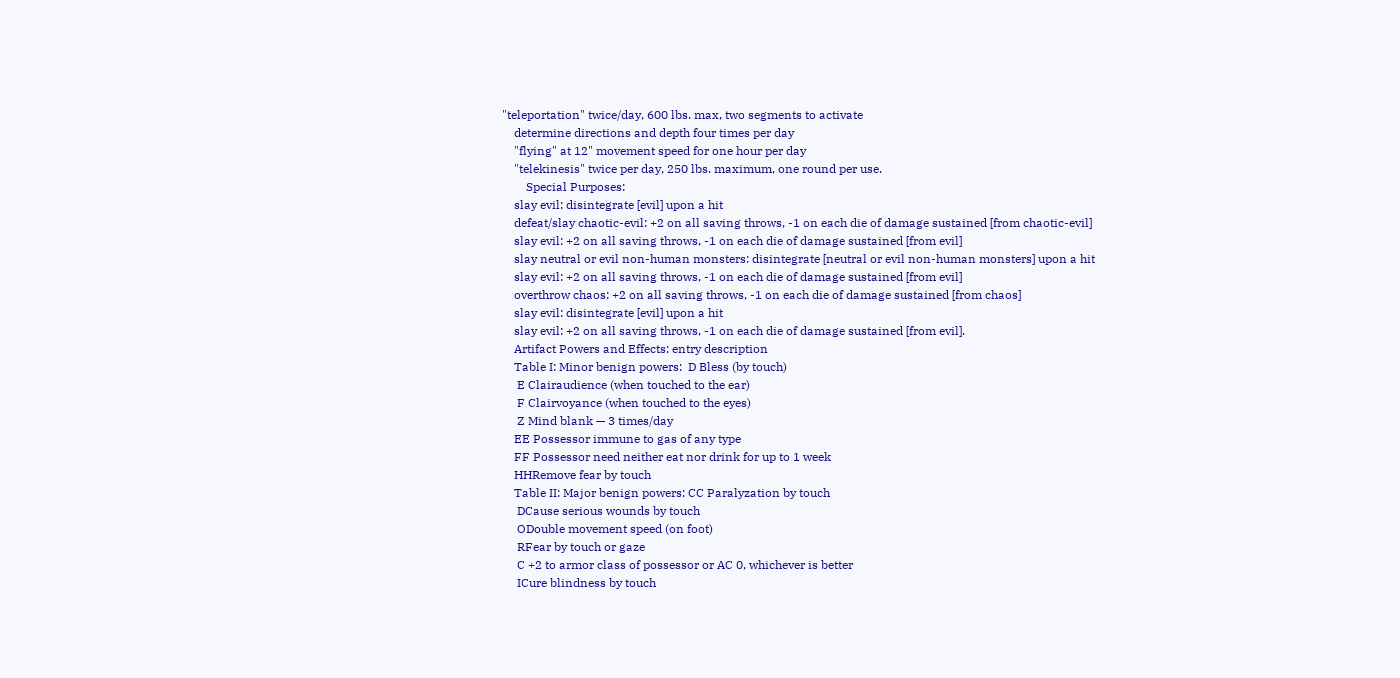"teleportation" twice/day, 600 lbs. max, two segments to activate
    determine directions and depth four times per day
    "flying" at 12" movement speed for one hour per day
    "telekinesis" twice per day, 250 lbs. maximum, one round per use.
        Special Purposes:
    slay evil: disintegrate [evil] upon a hit
    defeat/slay chaotic-evil: +2 on all saving throws, -1 on each die of damage sustained [from chaotic-evil]
    slay evil: +2 on all saving throws, -1 on each die of damage sustained [from evil]
    slay neutral or evil non-human monsters: disintegrate [neutral or evil non-human monsters] upon a hit
    slay evil: +2 on all saving throws, -1 on each die of damage sustained [from evil]
    overthrow chaos: +2 on all saving throws, -1 on each die of damage sustained [from chaos]
    slay evil: disintegrate [evil] upon a hit
    slay evil: +2 on all saving throws, -1 on each die of damage sustained [from evil].
    Artifact Powers and Effects: entry description
    Table I: Minor benign powers:  D Bless (by touch)
     E Clairaudience (when touched to the ear)
     F Clairvoyance (when touched to the eyes)
     Z Mind blank — 3 times/day
    EE Possessor immune to gas of any type
    FF Possessor need neither eat nor drink for up to 1 week
    HHRemove fear by touch
    Table II: Major benign powers: CC Paralyzation by touch
     DCause serious wounds by touch
     ODouble movement speed (on foot)
     RFear by touch or gaze
     C +2 to armor class of possessor or AC 0, whichever is better
     ICure blindness by touch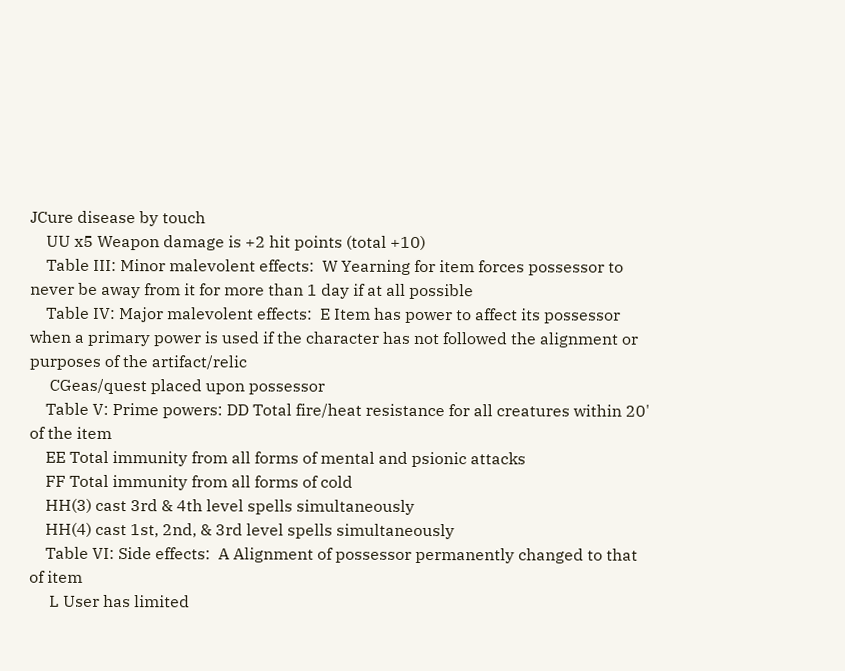JCure disease by touch
    UU x5 Weapon damage is +2 hit points (total +10)
    Table III: Minor malevolent effects:  W Yearning for item forces possessor to never be away from it for more than 1 day if at all possible
    Table IV: Major malevolent effects:  E Item has power to affect its possessor when a primary power is used if the character has not followed the alignment or purposes of the artifact/relic
     CGeas/quest placed upon possessor
    Table V: Prime powers: DD Total fire/heat resistance for all creatures within 20' of the item
    EE Total immunity from all forms of mental and psionic attacks
    FF Total immunity from all forms of cold
    HH(3) cast 3rd & 4th level spells simultaneously
    HH(4) cast 1st, 2nd, & 3rd level spells simultaneously
    Table VI: Side effects:  A Alignment of possessor permanently changed to that of item
     L User has limited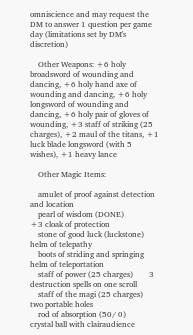omniscience and may request the DM to answer 1 question per game day (limitations set by DM's discretion)

    Other Weapons: +6 holy broadsword of wounding and dancing, +6 holy hand axe of wounding and dancing, +6 holy longsword of wounding and dancing, +6 holy pair of gloves of wounding, +3 staff of striking (25 charges), +2 maul of the titans, +1 luck blade longsword (with 5 wishes), +1 heavy lance

    Other Magic Items:

    amulet of proof against detection and location
    pearl of wisdom (DONE)             +3 cloak of protection
    stone of good luck (luckstone)     helm of telepathy
    boots of striding and springing    helm of teleportation
    staff of power (25 charges)        3 destruction spells on one scroll
    staff of the magi (25 charges)     two portable holes
    rod of absorption (50/ 0)          crystal ball with clairaudience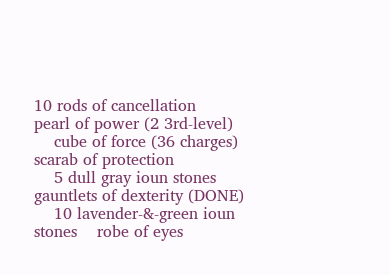10 rods of cancellation            pearl of power (2 3rd-level)
    cube of force (36 charges)         scarab of protection
    5 dull gray ioun stones            gauntlets of dexterity (DONE)
    10 lavender-&-green ioun stones    robe of eyes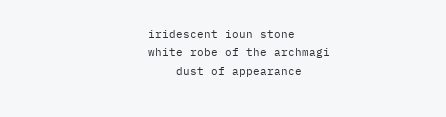iridescent ioun stone              white robe of the archmagi
    dust of appearance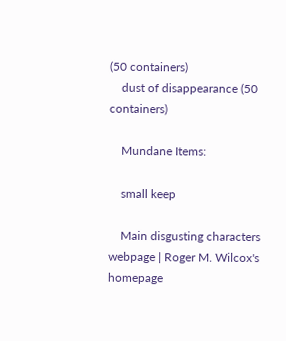(50 containers)
    dust of disappearance (50 containers)

    Mundane Items:

    small keep

    Main disgusting characters webpage | Roger M. Wilcox's homepage